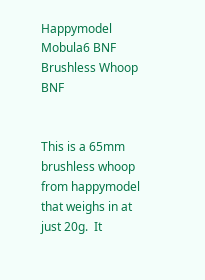Happymodel Mobula6 BNF Brushless Whoop BNF


This is a 65mm brushless whoop from happymodel that weighs in at just 20g.  It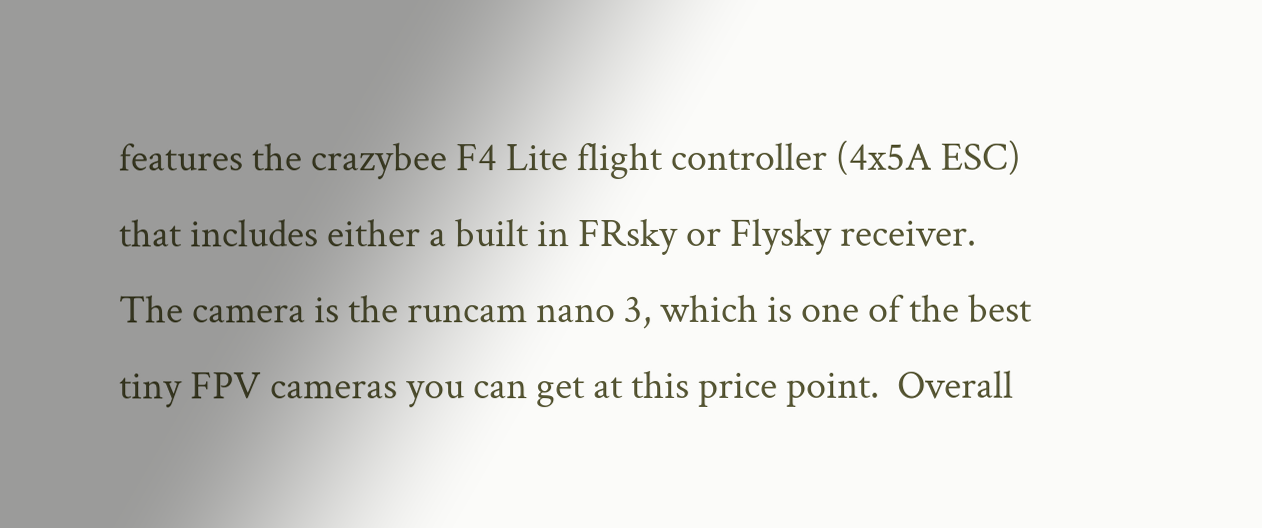features the crazybee F4 Lite flight controller (4x5A ESC) that includes either a built in FRsky or Flysky receiver.  The camera is the runcam nano 3, which is one of the best tiny FPV cameras you can get at this price point.  Overall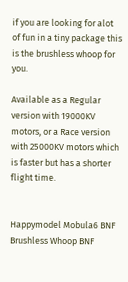if you are looking for alot of fun in a tiny package this is the brushless whoop for you.

Available as a Regular version with 19000KV motors, or a Race version with 25000KV motors which is faster but has a shorter flight time.


Happymodel Mobula6 BNF Brushless Whoop BNF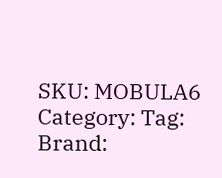SKU: MOBULA6 Category: Tag: Brand: